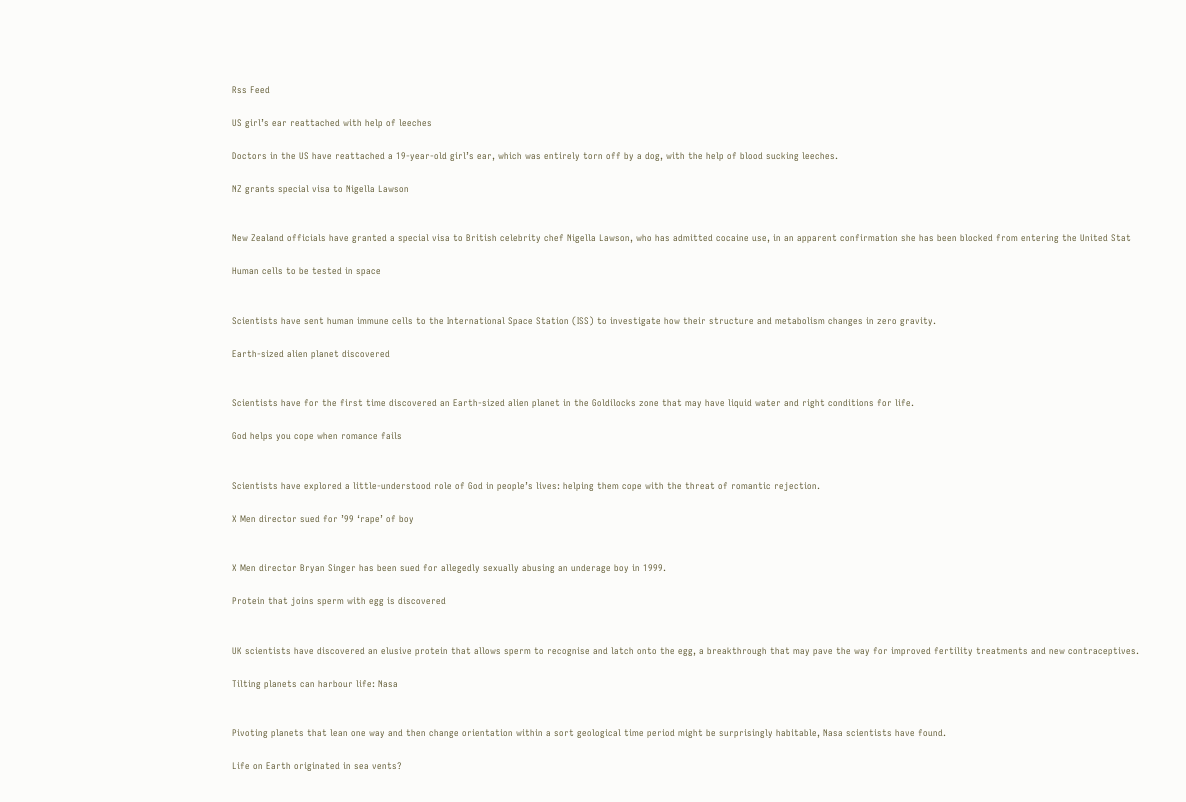Rss Feed

US girl’s ear reattached with help of leeches

Doctors in the US have reattached a 19-year-old girl’s ear, which was entirely torn off by a dog, with the help of blood sucking leeches.

NZ grants special visa to Nigella Lawson


New Zealand officials have granted a special visa to British celebrity chef Nigella Lawson, who has admitted cocaine use, in an apparent confirmation she has been blocked from entering the United Stat

Human cells to be tested in space


Scientists have sent human immune cells to the International Space Station (ISS) to investigate how their structure and metabolism changes in zero gravity.

Earth-sized alien planet discovered


Scientists have for the first time discovered an Earth-sized alien planet in the Goldilocks zone that may have liquid water and right conditions for life.

God helps you cope when romance fails


Scientists have explored a little-understood role of God in people’s lives: helping them cope with the threat of romantic rejection.

X Men director sued for ’99 ‘rape’ of boy


X Men director Bryan Singer has been sued for allegedly sexually abusing an underage boy in 1999.

Protein that joins sperm with egg is discovered


UK scientists have discovered an elusive protein that allows sperm to recognise and latch onto the egg, a breakthrough that may pave the way for improved fertility treatments and new contraceptives.

Tilting planets can harbour life: Nasa


Pivoting planets that lean one way and then change orientation within a sort geological time period might be surprisingly habitable, Nasa scientists have found.

Life on Earth originated in sea vents?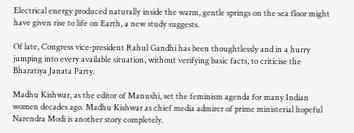Electrical energy produced naturally inside the warm, gentle springs on the sea floor might have given rise to life on Earth, a new study suggests.

Of late, Congress vice-president Rahul Gandhi has been thoughtlessly and in a hurry jumping into every available situation, without verifying basic facts, to criticise the Bharatiya Janata Party.

Madhu Kishwar, as the editor of Manushi, set the feminism agenda for many Indian women decades ago. Madhu Kishwar as chief media admirer of prime ministerial hopeful Narendra Modi is another story completely.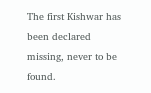The first Kishwar has been declared missing, never to be found.